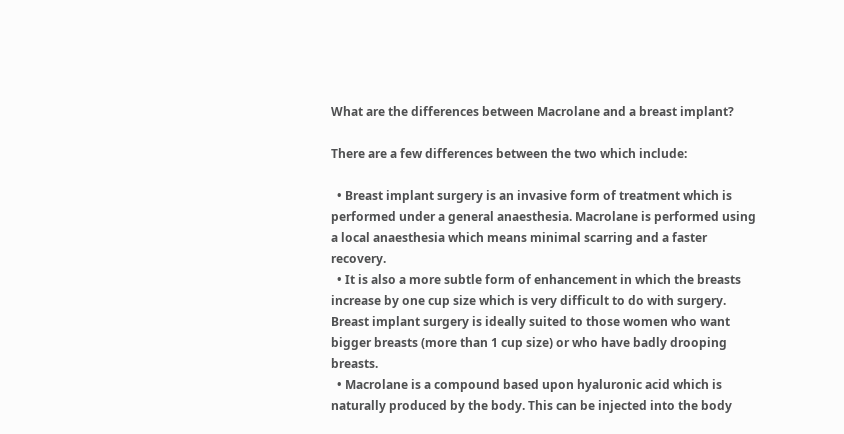What are the differences between Macrolane and a breast implant?

There are a few differences between the two which include:

  • Breast implant surgery is an invasive form of treatment which is performed under a general anaesthesia. Macrolane is performed using a local anaesthesia which means minimal scarring and a faster recovery.
  • It is also a more subtle form of enhancement in which the breasts increase by one cup size which is very difficult to do with surgery. Breast implant surgery is ideally suited to those women who want bigger breasts (more than 1 cup size) or who have badly drooping breasts.
  • Macrolane is a compound based upon hyaluronic acid which is naturally produced by the body. This can be injected into the body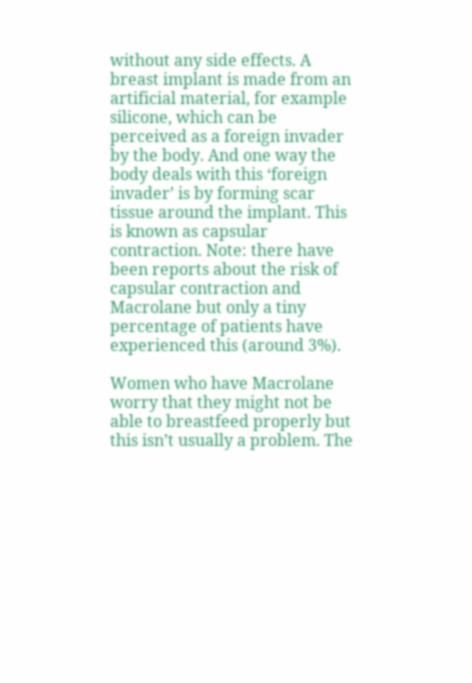without any side effects. A breast implant is made from an artificial material‚ for example silicone‚ which can be perceived as a foreign invader by the body. And one way the body deals with this ‘foreign invader’ is by forming scar tissue around the implant. This is known as capsular contraction. Note: there have been reports about the risk of capsular contraction and Macrolane but only a tiny percentage of patients have experienced this (around 3%).

Women who have Macrolane worry that they might not be able to breastfeed properly but this isn’t usually a problem. The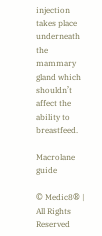injection takes place underneath the mammary gland which shouldn’t affect the ability to breastfeed.

Macrolane guide

© Medic8® | All Rights Reserved